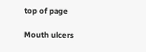top of page

Mouth ulcers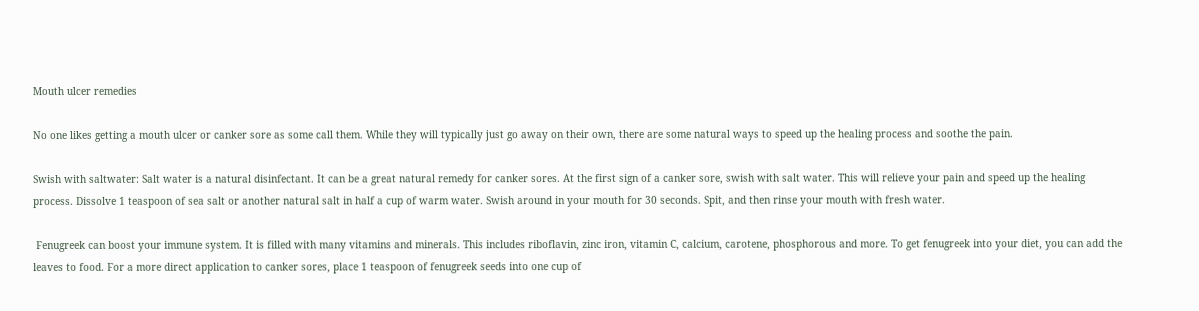Mouth ulcer remedies

No one likes getting a mouth ulcer or canker sore as some call them. While they will typically just go away on their own, there are some natural ways to speed up the healing process and soothe the pain.

Swish with saltwater: Salt water is a natural disinfectant. It can be a great natural remedy for canker sores. At the first sign of a canker sore, swish with salt water. This will relieve your pain and speed up the healing process. Dissolve 1 teaspoon of sea salt or another natural salt in half a cup of warm water. Swish around in your mouth for 30 seconds. Spit, and then rinse your mouth with fresh water.

 Fenugreek can boost your immune system. It is filled with many vitamins and minerals. This includes riboflavin, zinc iron, vitamin C, calcium, carotene, phosphorous and more. To get fenugreek into your diet, you can add the leaves to food. For a more direct application to canker sores, place 1 teaspoon of fenugreek seeds into one cup of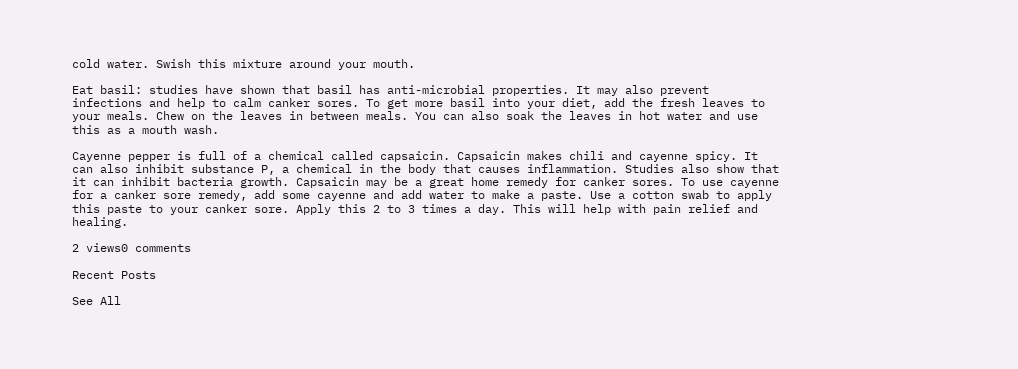cold water. Swish this mixture around your mouth.

Eat basil: studies have shown that basil has anti-microbial properties. It may also prevent infections and help to calm canker sores. To get more basil into your diet, add the fresh leaves to your meals. Chew on the leaves in between meals. You can also soak the leaves in hot water and use this as a mouth wash.

Cayenne pepper is full of a chemical called capsaicin. Capsaicin makes chili and cayenne spicy. It can also inhibit substance P, a chemical in the body that causes inflammation. Studies also show that it can inhibit bacteria growth. Capsaicin may be a great home remedy for canker sores. To use cayenne for a canker sore remedy, add some cayenne and add water to make a paste. Use a cotton swab to apply this paste to your canker sore. Apply this 2 to 3 times a day. This will help with pain relief and healing.

2 views0 comments

Recent Posts

See All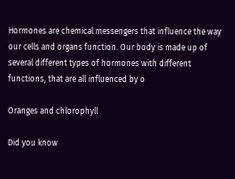Hormones are chemical messengers that influence the way our cells and organs function. Our body is made up of several different types of hormones with different functions, that are all influenced by o

Oranges and chlorophyll

Did you know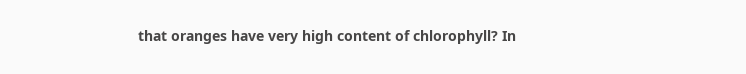that oranges have very high content of chlorophyll? In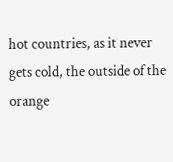hot countries, as it never gets cold, the outside of the orange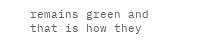remains green and that is how they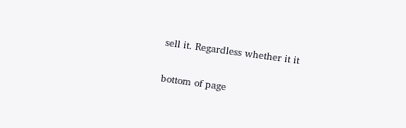sell it. Regardless whether it it


bottom of page